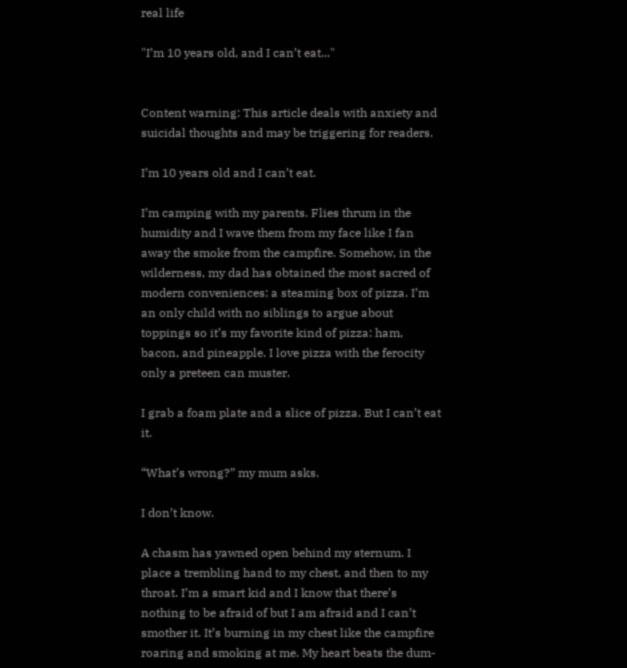real life

"I’m 10 years old, and I can’t eat..."


Content warning: This article deals with anxiety and suicidal thoughts and may be triggering for readers.

I’m 10 years old and I can’t eat.

I’m camping with my parents. Flies thrum in the humidity and I wave them from my face like I fan away the smoke from the campfire. Somehow, in the wilderness, my dad has obtained the most sacred of modern conveniences: a steaming box of pizza. I’m an only child with no siblings to argue about toppings so it’s my favorite kind of pizza: ham, bacon, and pineapple. I love pizza with the ferocity only a preteen can muster.

I grab a foam plate and a slice of pizza. But I can’t eat it.

“What’s wrong?” my mum asks.

I don’t know.

A chasm has yawned open behind my sternum. I place a trembling hand to my chest, and then to my throat. I’m a smart kid and I know that there’s nothing to be afraid of but I am afraid and I can’t smother it. It’s burning in my chest like the campfire roaring and smoking at me. My heart beats the dum-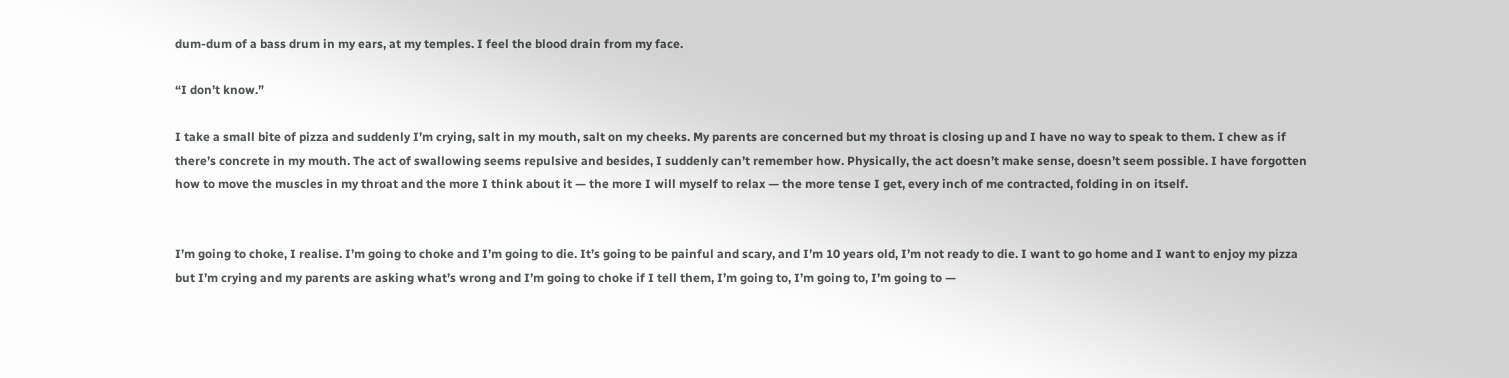dum-dum of a bass drum in my ears, at my temples. I feel the blood drain from my face.

“I don’t know.”

I take a small bite of pizza and suddenly I’m crying, salt in my mouth, salt on my cheeks. My parents are concerned but my throat is closing up and I have no way to speak to them. I chew as if there’s concrete in my mouth. The act of swallowing seems repulsive and besides, I suddenly can’t remember how. Physically, the act doesn’t make sense, doesn’t seem possible. I have forgotten how to move the muscles in my throat and the more I think about it — the more I will myself to relax — the more tense I get, every inch of me contracted, folding in on itself.


I’m going to choke, I realise. I’m going to choke and I’m going to die. It’s going to be painful and scary, and I’m 10 years old, I’m not ready to die. I want to go home and I want to enjoy my pizza but I’m crying and my parents are asking what’s wrong and I’m going to choke if I tell them, I’m going to, I’m going to, I’m going to —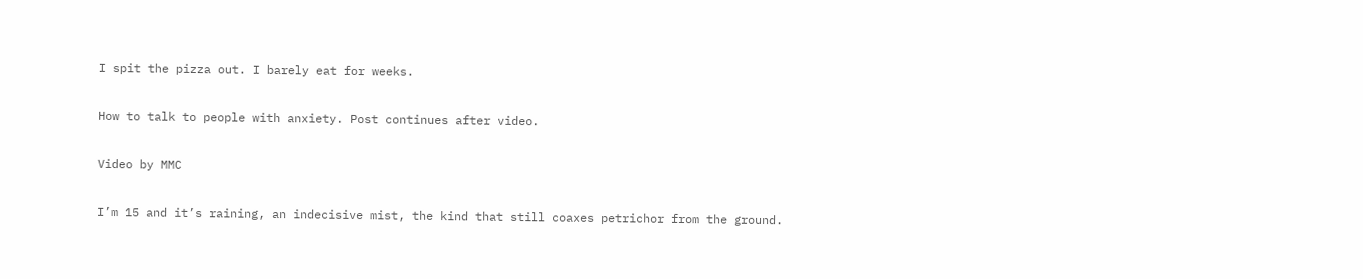I spit the pizza out. I barely eat for weeks.

How to talk to people with anxiety. Post continues after video.

Video by MMC

I’m 15 and it’s raining, an indecisive mist, the kind that still coaxes petrichor from the ground.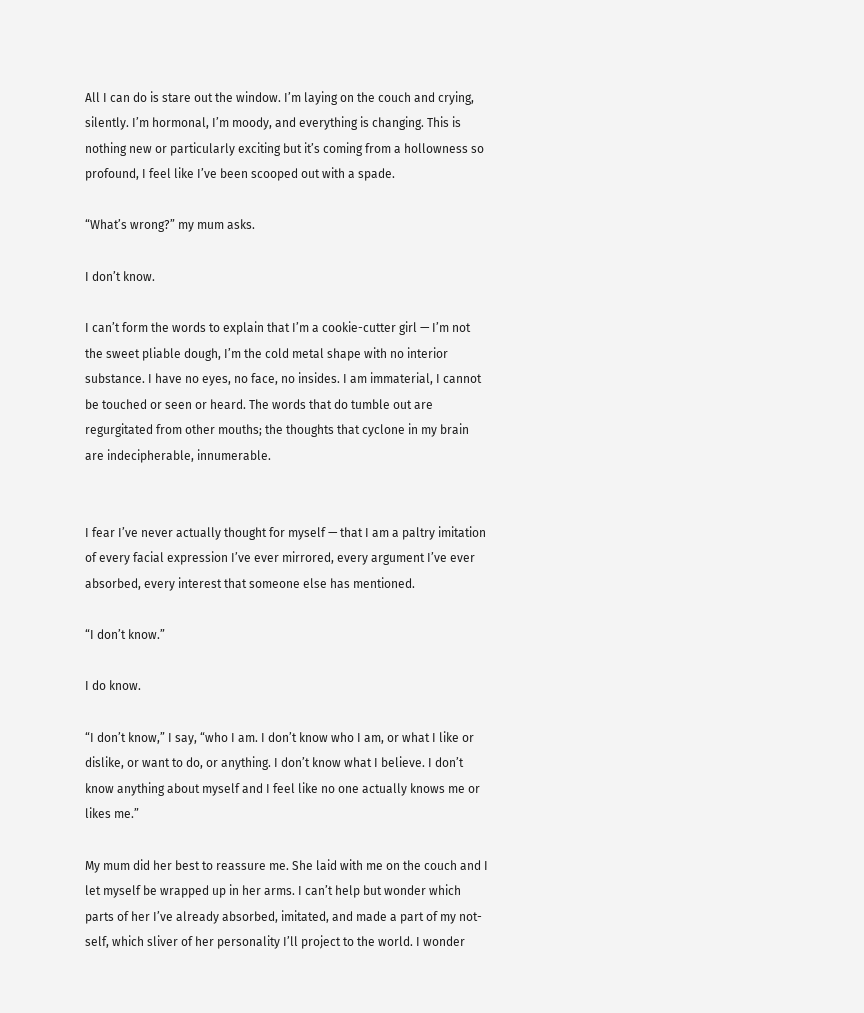All I can do is stare out the window. I’m laying on the couch and crying, silently. I’m hormonal, I’m moody, and everything is changing. This is nothing new or particularly exciting but it’s coming from a hollowness so profound, I feel like I’ve been scooped out with a spade.

“What’s wrong?” my mum asks.

I don’t know.

I can’t form the words to explain that I’m a cookie-cutter girl — I’m not the sweet pliable dough, I’m the cold metal shape with no interior substance. I have no eyes, no face, no insides. I am immaterial, I cannot be touched or seen or heard. The words that do tumble out are regurgitated from other mouths; the thoughts that cyclone in my brain are indecipherable, innumerable.


I fear I’ve never actually thought for myself — that I am a paltry imitation of every facial expression I’ve ever mirrored, every argument I’ve ever absorbed, every interest that someone else has mentioned.

“I don’t know.”

I do know.

“I don’t know,” I say, “who I am. I don’t know who I am, or what I like or dislike, or want to do, or anything. I don’t know what I believe. I don’t know anything about myself and I feel like no one actually knows me or likes me.”

My mum did her best to reassure me. She laid with me on the couch and I let myself be wrapped up in her arms. I can’t help but wonder which parts of her I’ve already absorbed, imitated, and made a part of my not-self, which sliver of her personality I’ll project to the world. I wonder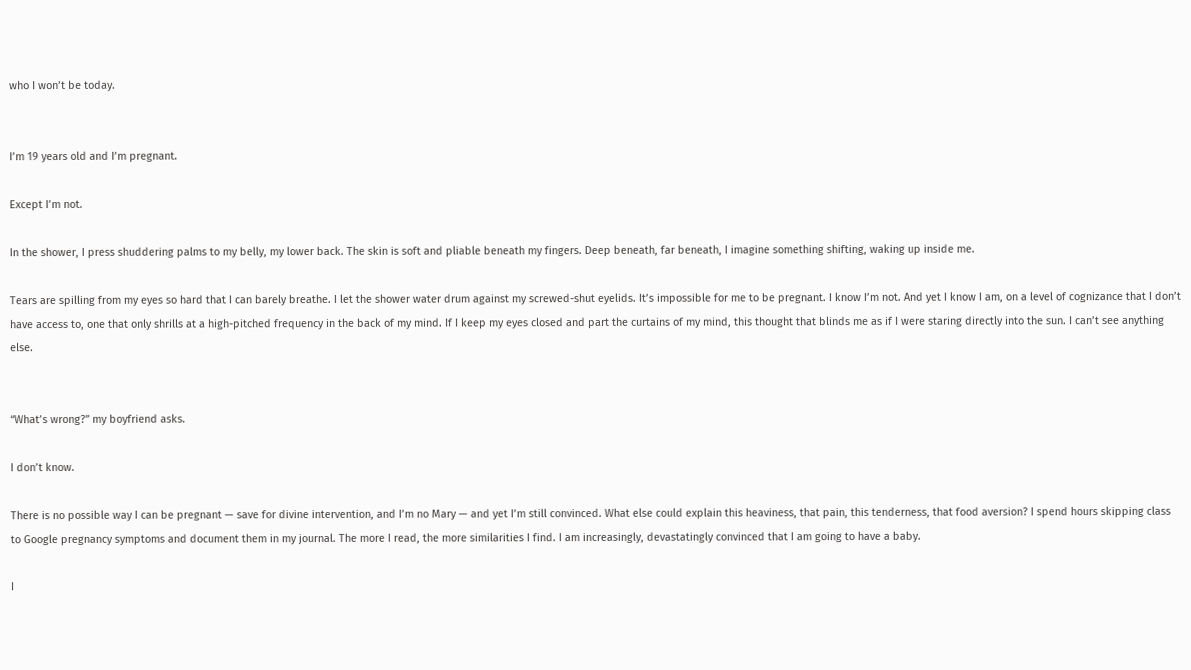who I won’t be today.


I’m 19 years old and I’m pregnant.

Except I’m not.

In the shower, I press shuddering palms to my belly, my lower back. The skin is soft and pliable beneath my fingers. Deep beneath, far beneath, I imagine something shifting, waking up inside me.

Tears are spilling from my eyes so hard that I can barely breathe. I let the shower water drum against my screwed-shut eyelids. It’s impossible for me to be pregnant. I know I’m not. And yet I know I am, on a level of cognizance that I don’t have access to, one that only shrills at a high-pitched frequency in the back of my mind. If I keep my eyes closed and part the curtains of my mind, this thought that blinds me as if I were staring directly into the sun. I can’t see anything else.


“What’s wrong?” my boyfriend asks.

I don’t know.

There is no possible way I can be pregnant — save for divine intervention, and I’m no Mary — and yet I’m still convinced. What else could explain this heaviness, that pain, this tenderness, that food aversion? I spend hours skipping class to Google pregnancy symptoms and document them in my journal. The more I read, the more similarities I find. I am increasingly, devastatingly convinced that I am going to have a baby.

I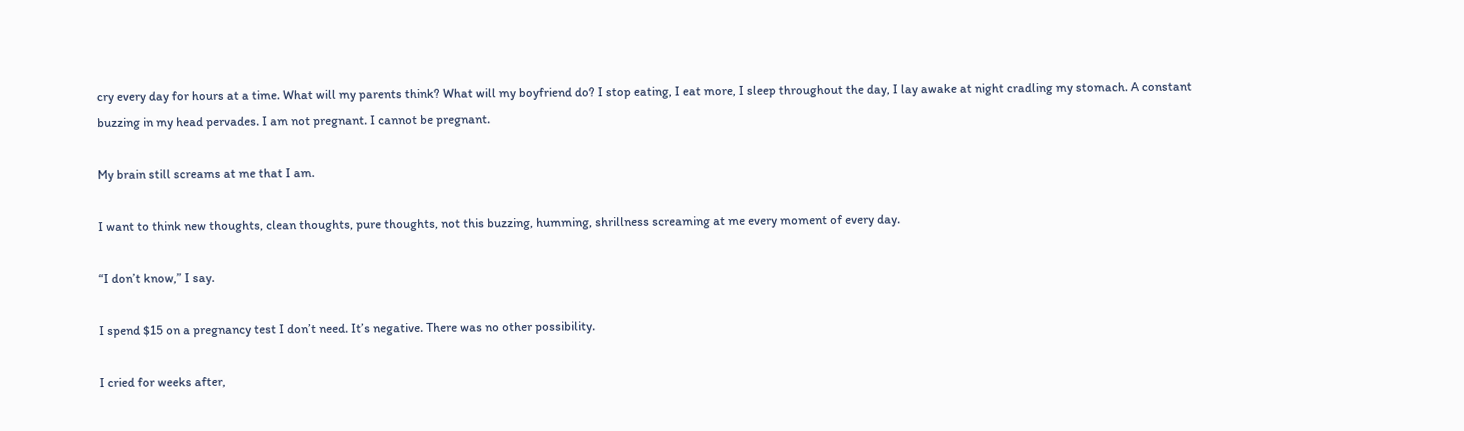cry every day for hours at a time. What will my parents think? What will my boyfriend do? I stop eating, I eat more, I sleep throughout the day, I lay awake at night cradling my stomach. A constant buzzing in my head pervades. I am not pregnant. I cannot be pregnant.

My brain still screams at me that I am.

I want to think new thoughts, clean thoughts, pure thoughts, not this buzzing, humming, shrillness screaming at me every moment of every day.

“I don’t know,” I say.

I spend $15 on a pregnancy test I don’t need. It’s negative. There was no other possibility.

I cried for weeks after,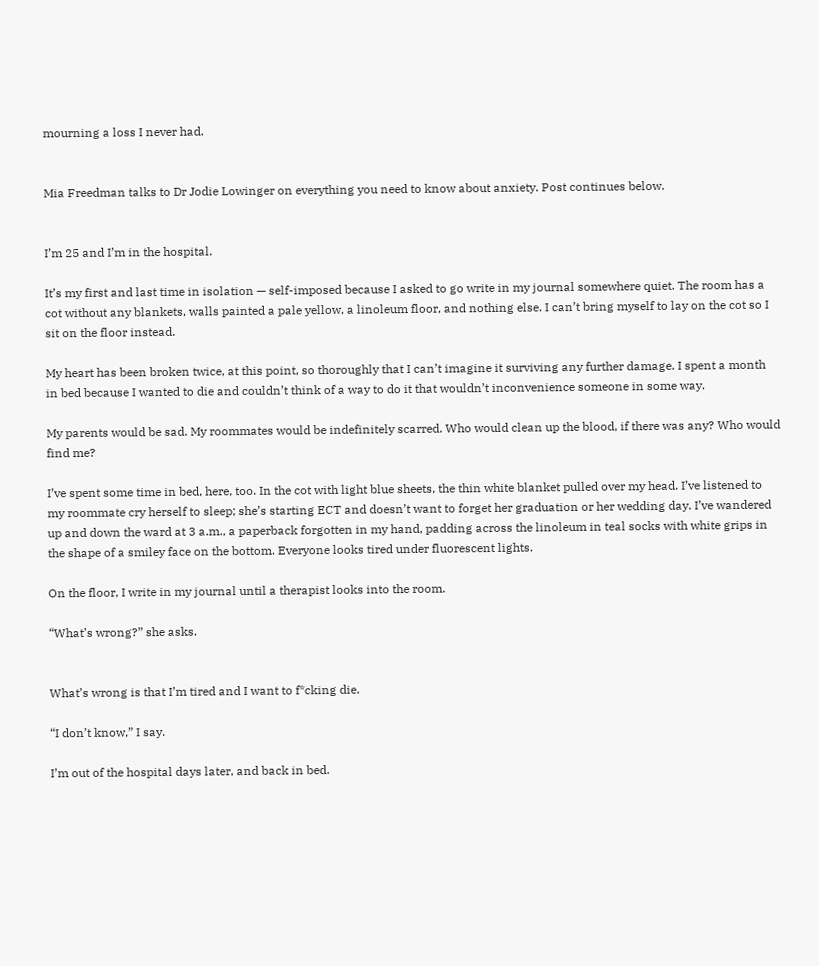mourning a loss I never had.


Mia Freedman talks to Dr Jodie Lowinger on everything you need to know about anxiety. Post continues below.


I’m 25 and I’m in the hospital.

It’s my first and last time in isolation — self-imposed because I asked to go write in my journal somewhere quiet. The room has a cot without any blankets, walls painted a pale yellow, a linoleum floor, and nothing else. I can’t bring myself to lay on the cot so I sit on the floor instead.

My heart has been broken twice, at this point, so thoroughly that I can’t imagine it surviving any further damage. I spent a month in bed because I wanted to die and couldn’t think of a way to do it that wouldn’t inconvenience someone in some way.

My parents would be sad. My roommates would be indefinitely scarred. Who would clean up the blood, if there was any? Who would find me?

I’ve spent some time in bed, here, too. In the cot with light blue sheets, the thin white blanket pulled over my head. I’ve listened to my roommate cry herself to sleep; she’s starting ECT and doesn’t want to forget her graduation or her wedding day. I’ve wandered up and down the ward at 3 a.m., a paperback forgotten in my hand, padding across the linoleum in teal socks with white grips in the shape of a smiley face on the bottom. Everyone looks tired under fluorescent lights.

On the floor, I write in my journal until a therapist looks into the room.

“What’s wrong?” she asks.


What’s wrong is that I’m tired and I want to f*cking die.

“I don’t know,” I say.

I’m out of the hospital days later, and back in bed.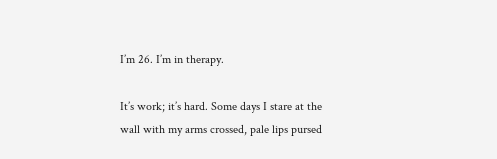I’m 26. I’m in therapy.

It’s work; it’s hard. Some days I stare at the wall with my arms crossed, pale lips pursed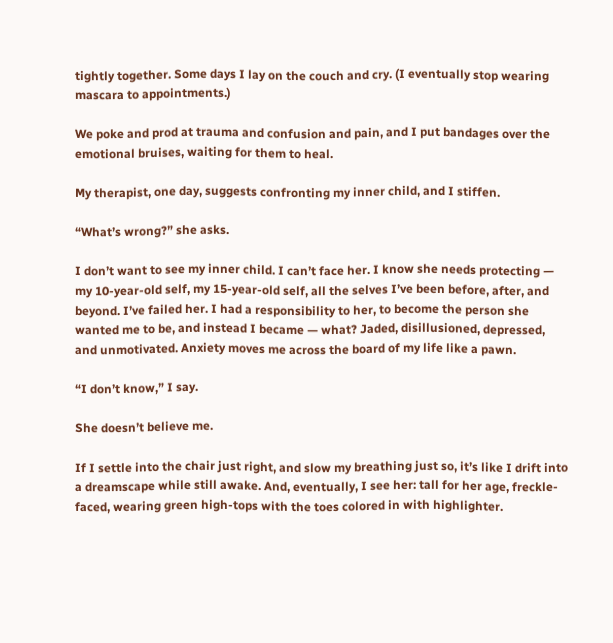tightly together. Some days I lay on the couch and cry. (I eventually stop wearing mascara to appointments.)

We poke and prod at trauma and confusion and pain, and I put bandages over the emotional bruises, waiting for them to heal.

My therapist, one day, suggests confronting my inner child, and I stiffen.

“What’s wrong?” she asks.

I don’t want to see my inner child. I can’t face her. I know she needs protecting — my 10-year-old self, my 15-year-old self, all the selves I’ve been before, after, and beyond. I’ve failed her. I had a responsibility to her, to become the person she wanted me to be, and instead I became — what? Jaded, disillusioned, depressed, and unmotivated. Anxiety moves me across the board of my life like a pawn.

“I don’t know,” I say.

She doesn’t believe me.

If I settle into the chair just right, and slow my breathing just so, it’s like I drift into a dreamscape while still awake. And, eventually, I see her: tall for her age, freckle-faced, wearing green high-tops with the toes colored in with highlighter.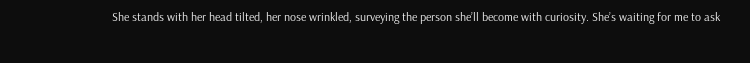She stands with her head tilted, her nose wrinkled, surveying the person she’ll become with curiosity. She’s waiting for me to ask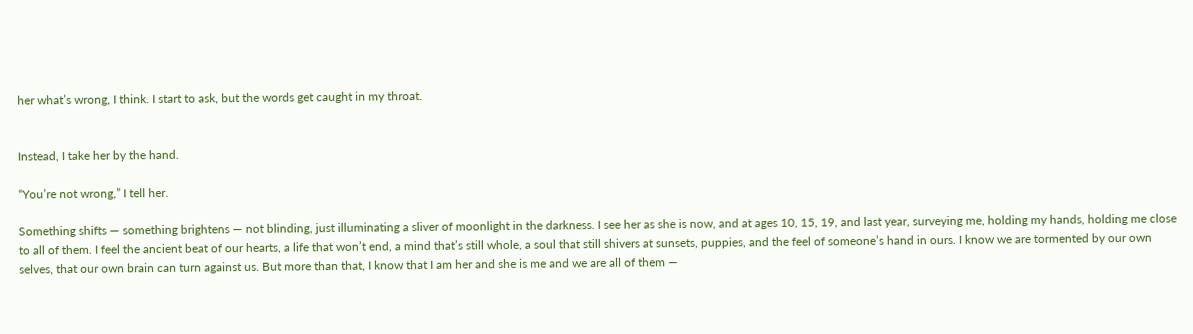her what’s wrong, I think. I start to ask, but the words get caught in my throat.


Instead, I take her by the hand.

“You’re not wrong,” I tell her.

Something shifts — something brightens — not blinding, just illuminating a sliver of moonlight in the darkness. I see her as she is now, and at ages 10, 15, 19, and last year, surveying me, holding my hands, holding me close to all of them. I feel the ancient beat of our hearts, a life that won’t end, a mind that’s still whole, a soul that still shivers at sunsets, puppies, and the feel of someone’s hand in ours. I know we are tormented by our own selves, that our own brain can turn against us. But more than that, I know that I am her and she is me and we are all of them —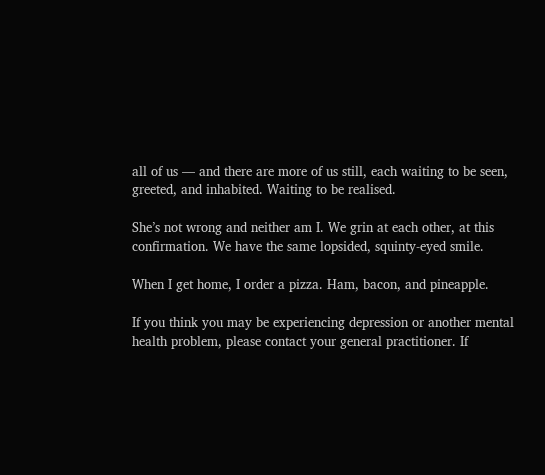all of us — and there are more of us still, each waiting to be seen, greeted, and inhabited. Waiting to be realised.

She’s not wrong and neither am I. We grin at each other, at this confirmation. We have the same lopsided, squinty-eyed smile.

When I get home, I order a pizza. Ham, bacon, and pineapple.

If you think you may be experiencing depression or another mental health problem, please contact your general practitioner. If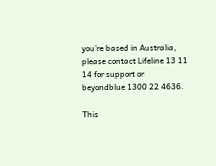you’re based in Australia, please contact Lifeline 13 11 14 for support or beyondblue 1300 22 4636.

This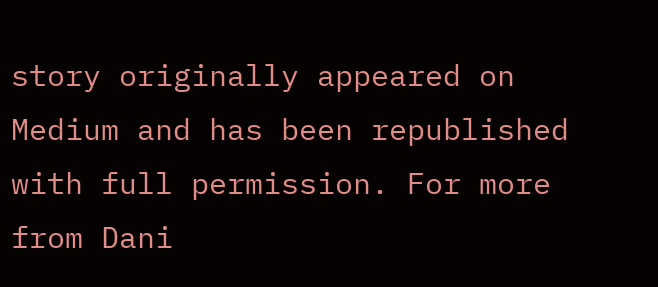story originally appeared on Medium and has been republished with full permission. For more from Dani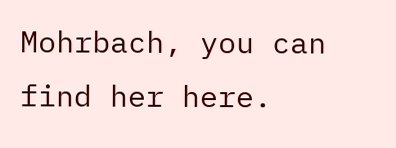Mohrbach, you can find her here.